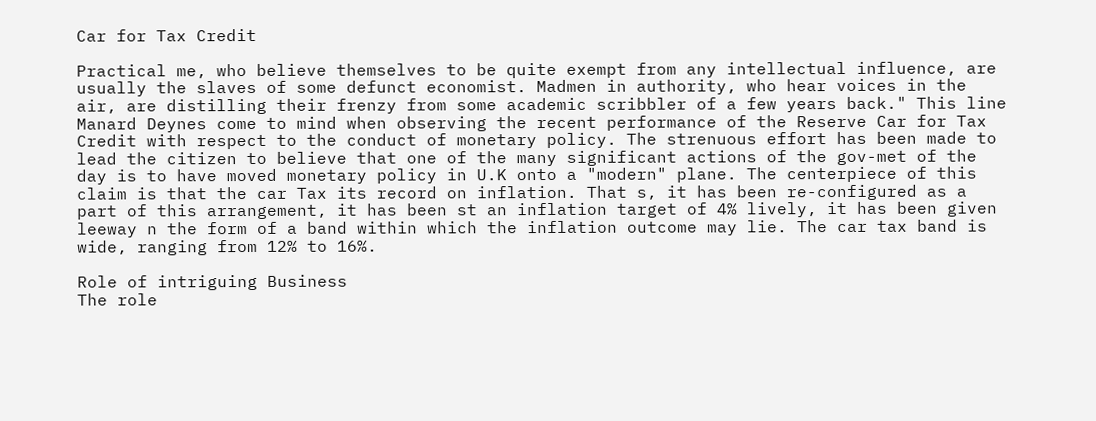Car for Tax Credit

Practical me, who believe themselves to be quite exempt from any intellectual influence, are usually the slaves of some defunct economist. Madmen in authority, who hear voices in the air, are distilling their frenzy from some academic scribbler of a few years back." This line Manard Deynes come to mind when observing the recent performance of the Reserve Car for Tax Credit with respect to the conduct of monetary policy. The strenuous effort has been made to lead the citizen to believe that one of the many significant actions of the gov-met of the day is to have moved monetary policy in U.K onto a "modern" plane. The centerpiece of this claim is that the car Tax its record on inflation. That s, it has been re-configured as a part of this arrangement, it has been st an inflation target of 4% lively, it has been given leeway n the form of a band within which the inflation outcome may lie. The car tax band is wide, ranging from 12% to 16%.

Role of intriguing Business
The role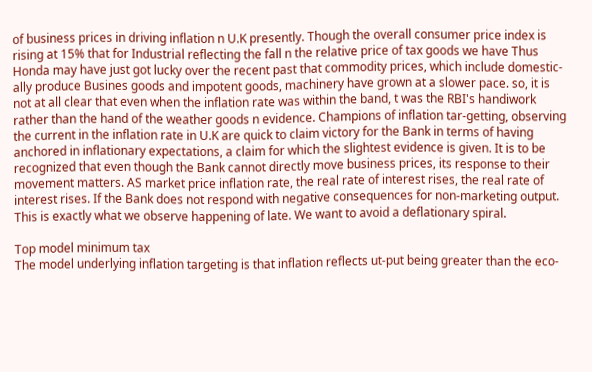of business prices in driving inflation n U.K presently. Though the overall consumer price index is rising at 15% that for Industrial reflecting the fall n the relative price of tax goods we have Thus Honda may have just got lucky over the recent past that commodity prices, which include domestic-ally produce Busines goods and impotent goods, machinery have grown at a slower pace. so, it is not at all clear that even when the inflation rate was within the band, t was the RBI's handiwork rather than the hand of the weather goods n evidence. Champions of inflation tar-getting, observing the current in the inflation rate in U.K are quick to claim victory for the Bank in terms of having anchored in inflationary expectations, a claim for which the slightest evidence is given. It is to be recognized that even though the Bank cannot directly move business prices, its response to their movement matters. AS market price inflation rate, the real rate of interest rises, the real rate of interest rises. If the Bank does not respond with negative consequences for non-marketing output. This is exactly what we observe happening of late. We want to avoid a deflationary spiral.

Top model minimum tax
The model underlying inflation targeting is that inflation reflects ut-put being greater than the eco-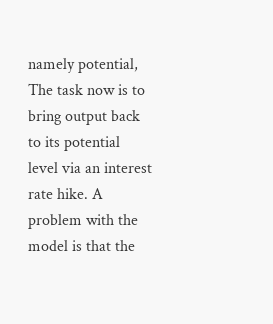namely potential, The task now is to bring output back to its potential level via an interest rate hike. A problem with the model is that the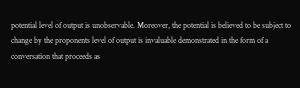potential level of output is unobservable. Moreover, the potential is believed to be subject to change by the proponents level of output is invaluable demonstrated in the form of a conversation that proceeds as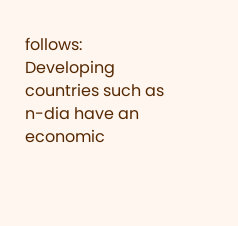follows:
Developing countries such as n-dia have an economic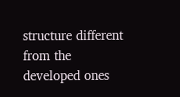structure different from the developed ones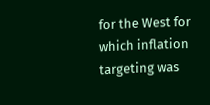for the West for which inflation targeting was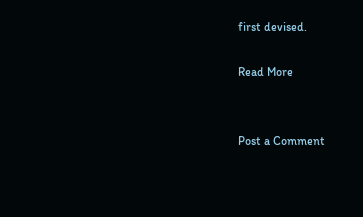first devised.

Read More


Post a Comment